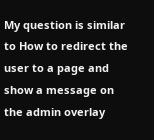My question is similar to How to redirect the user to a page and show a message on the admin overlay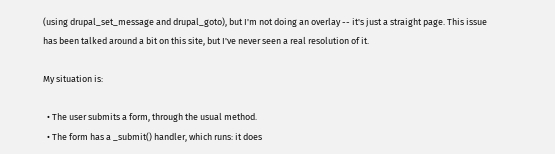(using drupal_set_message and drupal_goto), but I'm not doing an overlay -- it's just a straight page. This issue has been talked around a bit on this site, but I've never seen a real resolution of it.

My situation is:

  • The user submits a form, through the usual method.
  • The form has a _submit() handler, which runs: it does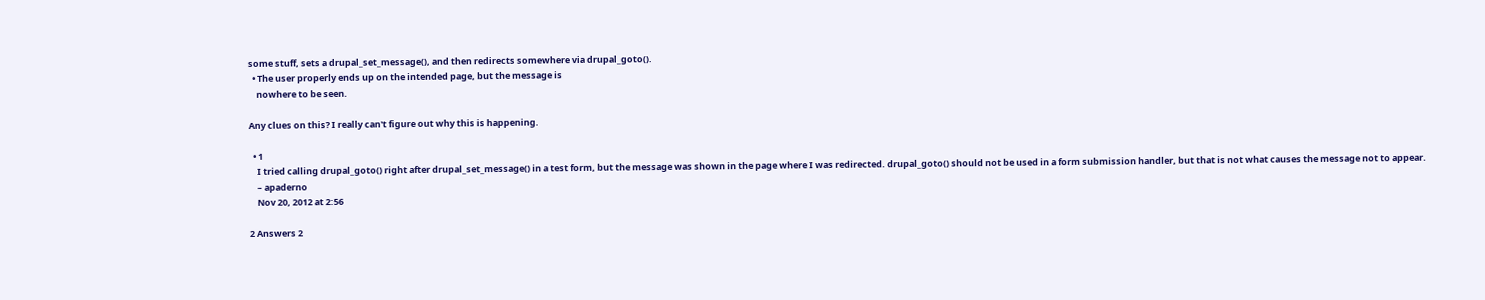some stuff, sets a drupal_set_message(), and then redirects somewhere via drupal_goto().
  • The user properly ends up on the intended page, but the message is
    nowhere to be seen.

Any clues on this? I really can't figure out why this is happening.

  • 1
    I tried calling drupal_goto() right after drupal_set_message() in a test form, but the message was shown in the page where I was redirected. drupal_goto() should not be used in a form submission handler, but that is not what causes the message not to appear.
    – apaderno
    Nov 20, 2012 at 2:56

2 Answers 2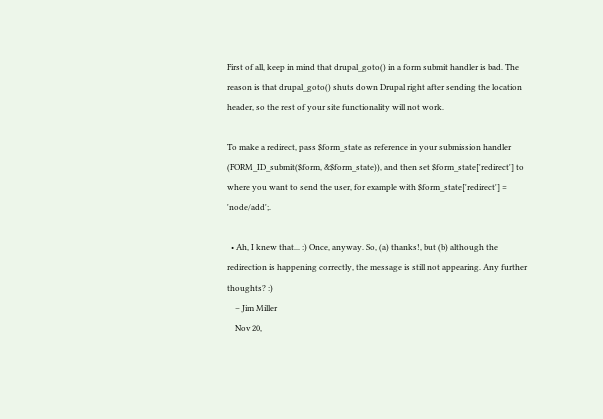First of all, keep in mind that drupal_goto() in a form submit handler is bad. The reason is that drupal_goto() shuts down Drupal right after sending the location header, so the rest of your site functionality will not work.

To make a redirect, pass $form_state as reference in your submission handler (FORM_ID_submit($form, &$form_state)), and then set $form_state['redirect'] to where you want to send the user, for example with $form_state['redirect'] = 'node/add';.

  • Ah, I knew that... :) Once, anyway. So, (a) thanks!, but (b) although the redirection is happening correctly, the message is still not appearing. Any further thoughts? :)
    – Jim Miller
    Nov 20,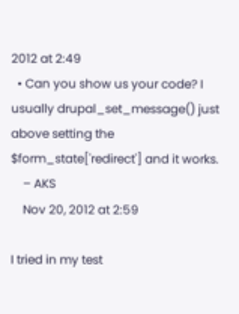2012 at 2:49
  • Can you show us your code? I usually drupal_set_message() just above setting the $form_state['redirect'] and it works.
    – AKS
    Nov 20, 2012 at 2:59

I tried in my test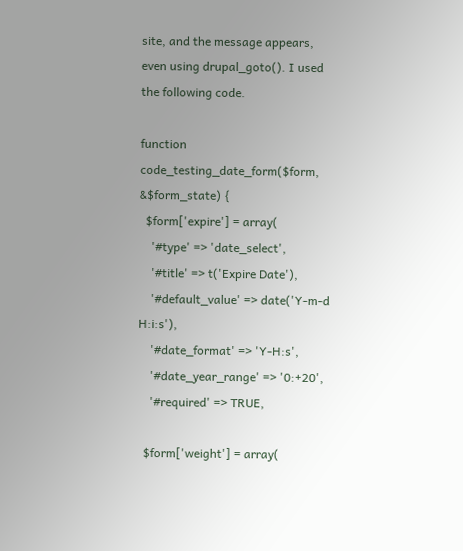site, and the message appears, even using drupal_goto(). I used the following code.

function code_testing_date_form($form, &$form_state) {
  $form['expire'] = array(
    '#type' => 'date_select',
    '#title' => t('Expire Date'),
    '#default_value' => date('Y-m-d H:i:s'),
    '#date_format' => 'Y-H:s',
    '#date_year_range' => '0:+20',
    '#required' => TRUE,

  $form['weight'] = array(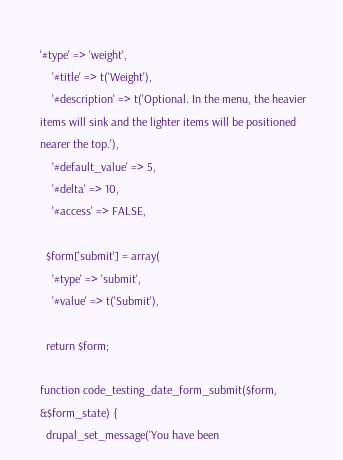'#type' => 'weight',
    '#title' => t('Weight'),
    '#description' => t('Optional. In the menu, the heavier items will sink and the lighter items will be positioned nearer the top.'),
    '#default_value' => 5,
    '#delta' => 10,
    '#access' => FALSE,

  $form['submit'] = array(
    '#type' => 'submit',
    '#value' => t('Submit'),

  return $form;

function code_testing_date_form_submit($form, &$form_state) {
  drupal_set_message('You have been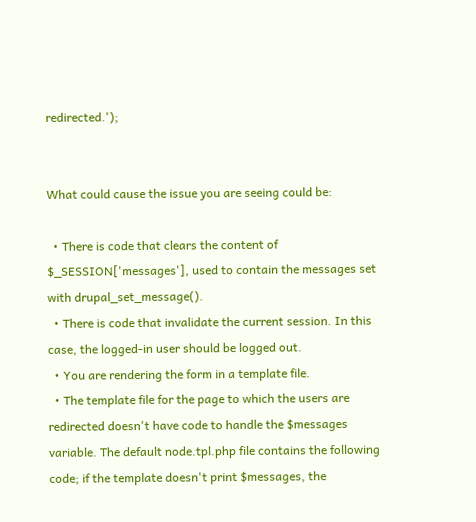redirected.');


What could cause the issue you are seeing could be:

  • There is code that clears the content of $_SESSION['messages'], used to contain the messages set with drupal_set_message().
  • There is code that invalidate the current session. In this case, the logged-in user should be logged out.
  • You are rendering the form in a template file.
  • The template file for the page to which the users are redirected doesn't have code to handle the $messages variable. The default node.tpl.php file contains the following code; if the template doesn't print $messages, the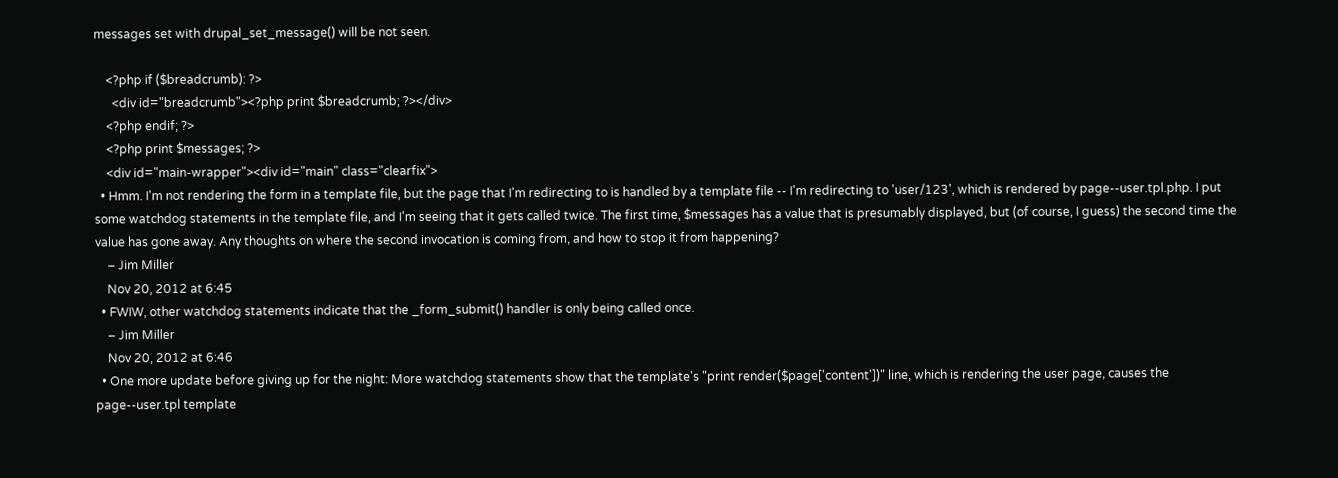messages set with drupal_set_message() will be not seen.

    <?php if ($breadcrumb): ?>
      <div id="breadcrumb"><?php print $breadcrumb; ?></div>
    <?php endif; ?>
    <?php print $messages; ?>
    <div id="main-wrapper"><div id="main" class="clearfix">
  • Hmm. I'm not rendering the form in a template file, but the page that I'm redirecting to is handled by a template file -- I'm redirecting to 'user/123', which is rendered by page--user.tpl.php. I put some watchdog statements in the template file, and I'm seeing that it gets called twice. The first time, $messages has a value that is presumably displayed, but (of course, I guess) the second time the value has gone away. Any thoughts on where the second invocation is coming from, and how to stop it from happening?
    – Jim Miller
    Nov 20, 2012 at 6:45
  • FWIW, other watchdog statements indicate that the _form_submit() handler is only being called once.
    – Jim Miller
    Nov 20, 2012 at 6:46
  • One more update before giving up for the night: More watchdog statements show that the template's "print render($page['content'])" line, which is rendering the user page, causes the page--user.tpl template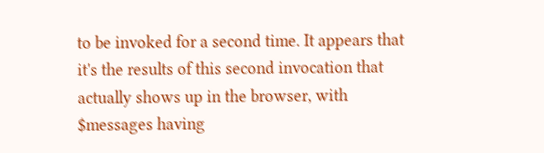to be invoked for a second time. It appears that it's the results of this second invocation that actually shows up in the browser, with $messages having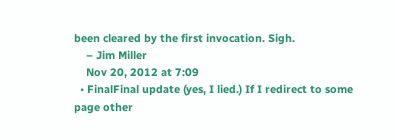been cleared by the first invocation. Sigh.
    – Jim Miller
    Nov 20, 2012 at 7:09
  • FinalFinal update (yes, I lied.) If I redirect to some page other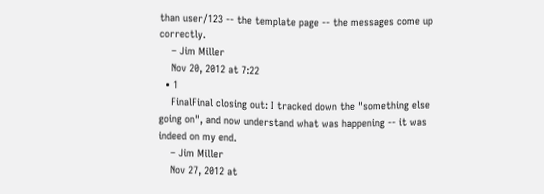than user/123 -- the template page -- the messages come up correctly.
    – Jim Miller
    Nov 20, 2012 at 7:22
  • 1
    FinalFinal closing out: I tracked down the "something else going on", and now understand what was happening -- it was indeed on my end.
    – Jim Miller
    Nov 27, 2012 at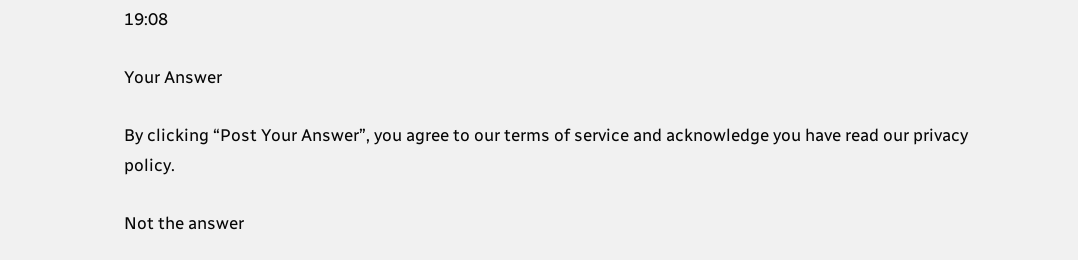19:08

Your Answer

By clicking “Post Your Answer”, you agree to our terms of service and acknowledge you have read our privacy policy.

Not the answer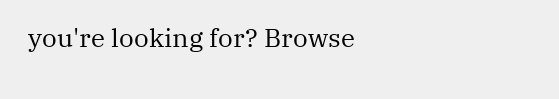you're looking for? Browse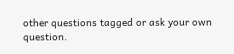other questions tagged or ask your own question.